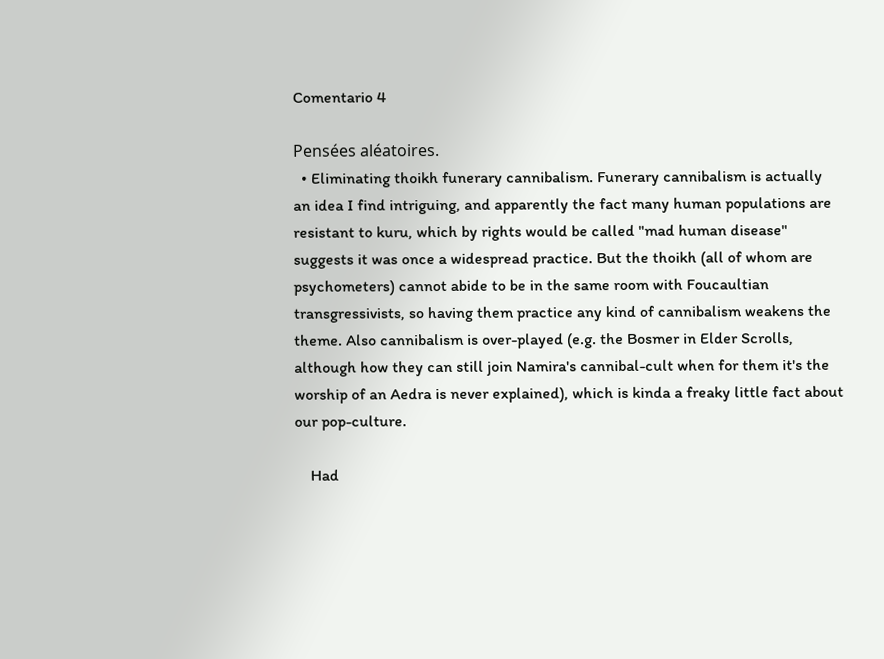Comentario 4

Pensées aléatoires.
  • Eliminating thoikh funerary cannibalism. Funerary cannibalism is actually an idea I find intriguing, and apparently the fact many human populations are resistant to kuru, which by rights would be called "mad human disease" suggests it was once a widespread practice. But the thoikh (all of whom are psychometers) cannot abide to be in the same room with Foucaultian transgressivists, so having them practice any kind of cannibalism weakens the theme. Also cannibalism is over-played (e.g. the Bosmer in Elder Scrolls, although how they can still join Namira's cannibal-cult when for them it's the worship of an Aedra is never explained), which is kinda a freaky little fact about our pop-culture.

    Had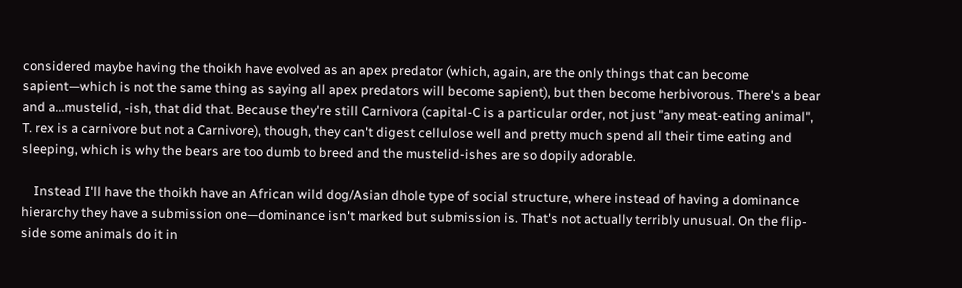considered maybe having the thoikh have evolved as an apex predator (which, again, are the only things that can become sapient—which is not the same thing as saying all apex predators will become sapient), but then become herbivorous. There's a bear and a...mustelid, -ish, that did that. Because they're still Carnivora (capital-C is a particular order, not just "any meat-eating animal", T. rex is a carnivore but not a Carnivore), though, they can't digest cellulose well and pretty much spend all their time eating and sleeping, which is why the bears are too dumb to breed and the mustelid-ishes are so dopily adorable.

    Instead I'll have the thoikh have an African wild dog/Asian dhole type of social structure, where instead of having a dominance hierarchy they have a submission one—dominance isn't marked but submission is. That's not actually terribly unusual. On the flip-side some animals do it in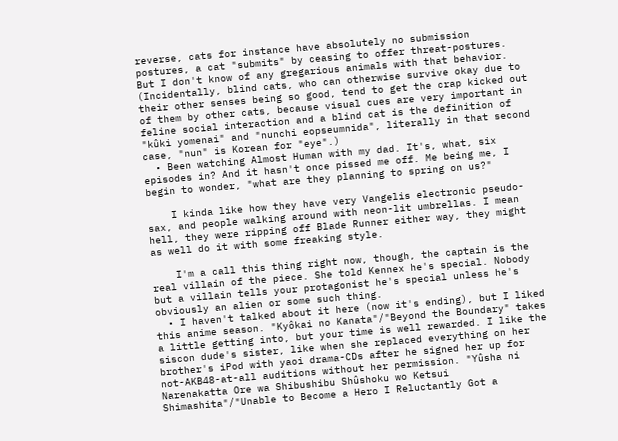reverse, cats for instance have absolutely no submission postures, a cat "submits" by ceasing to offer threat-postures. But I don't know of any gregarious animals with that behavior. (Incidentally, blind cats, who can otherwise survive okay due to their other senses being so good, tend to get the crap kicked out of them by other cats, because visual cues are very important in feline social interaction and a blind cat is the definition of "kûki yomenai" and "nunchi eopseumnida", literally in that second case, "nun" is Korean for "eye".)
  • Been watching Almost Human with my dad. It's, what, six episodes in? And it hasn't once pissed me off. Me being me, I begin to wonder, "what are they planning to spring on us?"

    I kinda like how they have very Vangelis electronic pseudo-sax, and people walking around with neon-lit umbrellas. I mean hell, they were ripping off Blade Runner either way, they might as well do it with some freaking style.

    I'm a call this thing right now, though, the captain is the real villain of the piece. She told Kennex he's special. Nobody but a villain tells your protagonist he's special unless he's obviously an alien or some such thing.
  • I haven't talked about it here (now it's ending), but I liked this anime season. "Kyôkai no Kanata"/"Beyond the Boundary" takes a little getting into, but your time is well rewarded. I like the siscon dude's sister, like when she replaced everything on her brother's iPod with yaoi drama-CDs after he signed her up for not-AKB48-at-all auditions without her permission. "Yûsha ni Narenakatta Ore wa Shibushibu Shûshoku wo Ketsui Shimashita"/"Unable to Become a Hero I Reluctantly Got a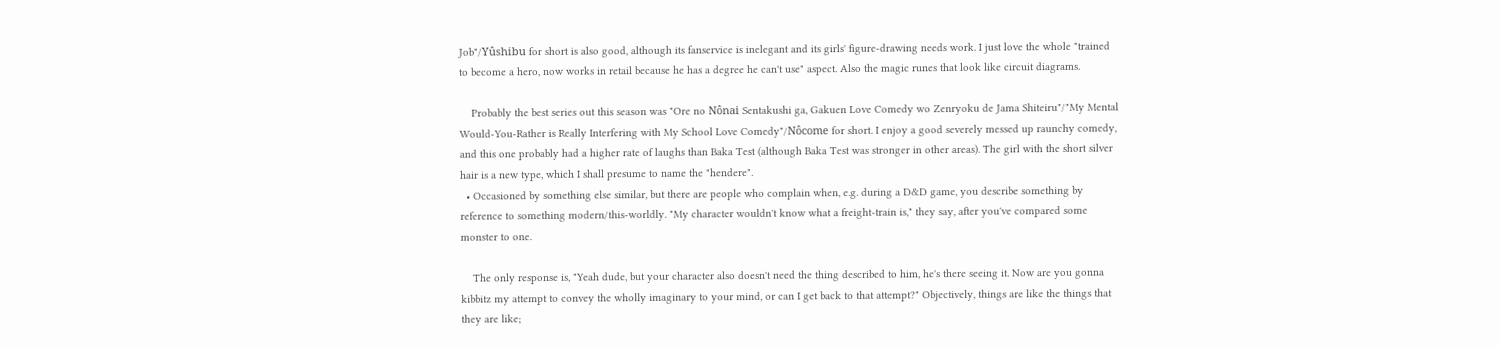Job"/Yûshibu for short is also good, although its fanservice is inelegant and its girls' figure-drawing needs work. I just love the whole "trained to become a hero, now works in retail because he has a degree he can't use" aspect. Also the magic runes that look like circuit diagrams.

    Probably the best series out this season was "Ore no Nônai Sentakushi ga, Gakuen Love Comedy wo Zenryoku de Jama Shiteiru"/"My Mental Would-You-Rather is Really Interfering with My School Love Comedy"/Nôcome for short. I enjoy a good severely messed up raunchy comedy, and this one probably had a higher rate of laughs than Baka Test (although Baka Test was stronger in other areas). The girl with the short silver hair is a new type, which I shall presume to name the "hendere".
  • Occasioned by something else similar, but there are people who complain when, e.g. during a D&D game, you describe something by reference to something modern/this-worldly. "My character wouldn't know what a freight-train is," they say, after you've compared some monster to one.

    The only response is, "Yeah dude, but your character also doesn't need the thing described to him, he's there seeing it. Now are you gonna kibbitz my attempt to convey the wholly imaginary to your mind, or can I get back to that attempt?" Objectively, things are like the things that they are like;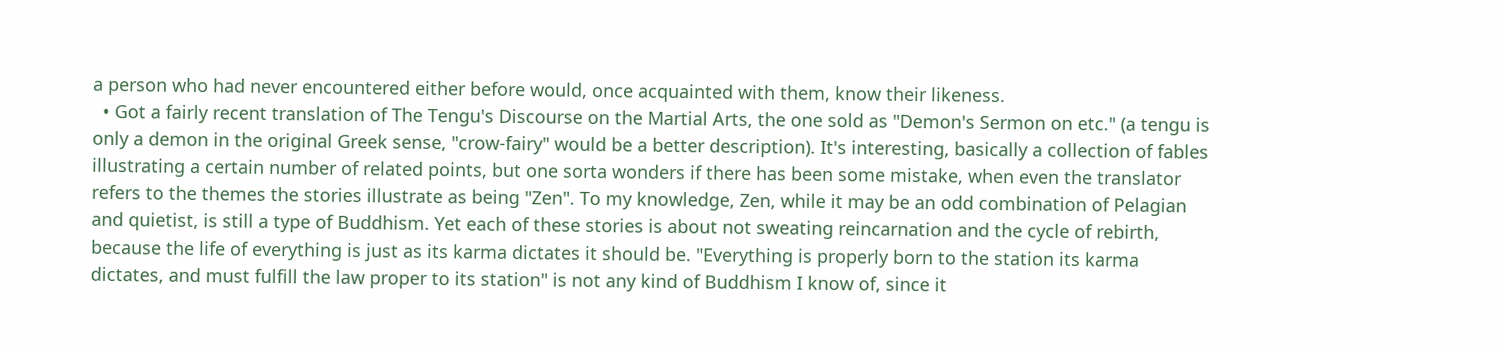a person who had never encountered either before would, once acquainted with them, know their likeness.
  • Got a fairly recent translation of The Tengu's Discourse on the Martial Arts, the one sold as "Demon's Sermon on etc." (a tengu is only a demon in the original Greek sense, "crow-fairy" would be a better description). It's interesting, basically a collection of fables illustrating a certain number of related points, but one sorta wonders if there has been some mistake, when even the translator refers to the themes the stories illustrate as being "Zen". To my knowledge, Zen, while it may be an odd combination of Pelagian and quietist, is still a type of Buddhism. Yet each of these stories is about not sweating reincarnation and the cycle of rebirth, because the life of everything is just as its karma dictates it should be. "Everything is properly born to the station its karma dictates, and must fulfill the law proper to its station" is not any kind of Buddhism I know of, since it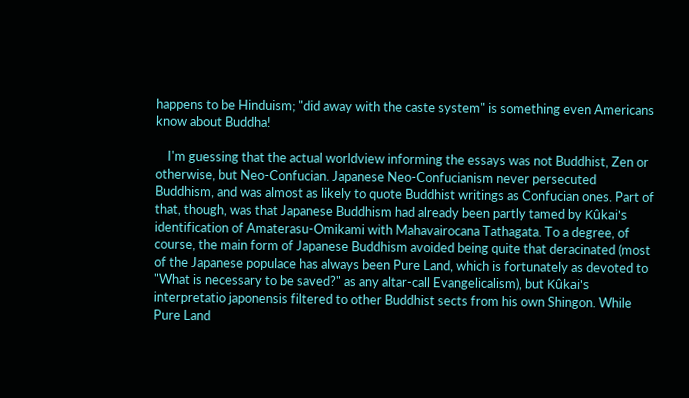happens to be Hinduism; "did away with the caste system" is something even Americans know about Buddha!

    I'm guessing that the actual worldview informing the essays was not Buddhist, Zen or otherwise, but Neo-Confucian. Japanese Neo-Confucianism never persecuted Buddhism, and was almost as likely to quote Buddhist writings as Confucian ones. Part of that, though, was that Japanese Buddhism had already been partly tamed by Kûkai's identification of Amaterasu-Omikami with Mahavairocana Tathagata. To a degree, of course, the main form of Japanese Buddhism avoided being quite that deracinated (most of the Japanese populace has always been Pure Land, which is fortunately as devoted to "What is necessary to be saved?" as any altar-call Evangelicalism), but Kûkai's interpretatio japonensis filtered to other Buddhist sects from his own Shingon. While Pure Land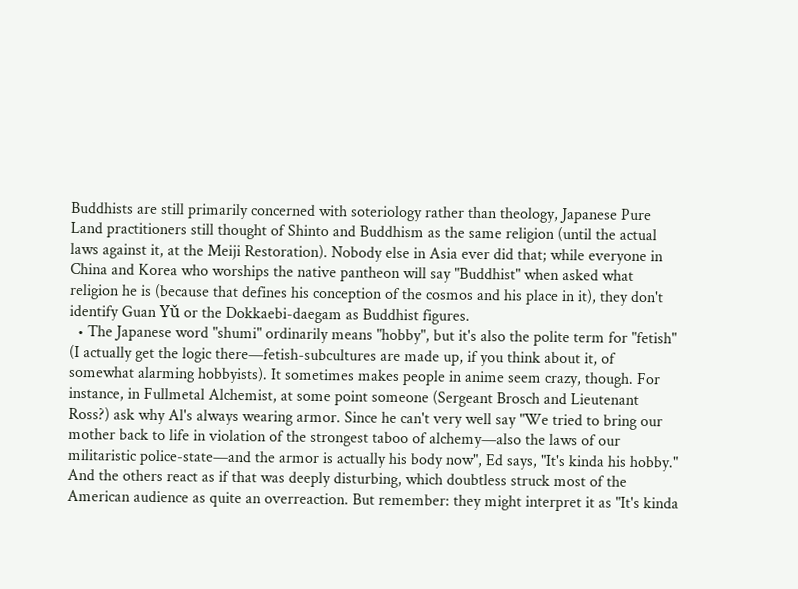Buddhists are still primarily concerned with soteriology rather than theology, Japanese Pure Land practitioners still thought of Shinto and Buddhism as the same religion (until the actual laws against it, at the Meiji Restoration). Nobody else in Asia ever did that; while everyone in China and Korea who worships the native pantheon will say "Buddhist" when asked what religion he is (because that defines his conception of the cosmos and his place in it), they don't identify Guan Yǔ or the Dokkaebi-daegam as Buddhist figures.
  • The Japanese word "shumi" ordinarily means "hobby", but it's also the polite term for "fetish" (I actually get the logic there—fetish-subcultures are made up, if you think about it, of somewhat alarming hobbyists). It sometimes makes people in anime seem crazy, though. For instance, in Fullmetal Alchemist, at some point someone (Sergeant Brosch and Lieutenant Ross?) ask why Al's always wearing armor. Since he can't very well say "We tried to bring our mother back to life in violation of the strongest taboo of alchemy—also the laws of our militaristic police-state—and the armor is actually his body now", Ed says, "It's kinda his hobby." And the others react as if that was deeply disturbing, which doubtless struck most of the American audience as quite an overreaction. But remember: they might interpret it as "It's kinda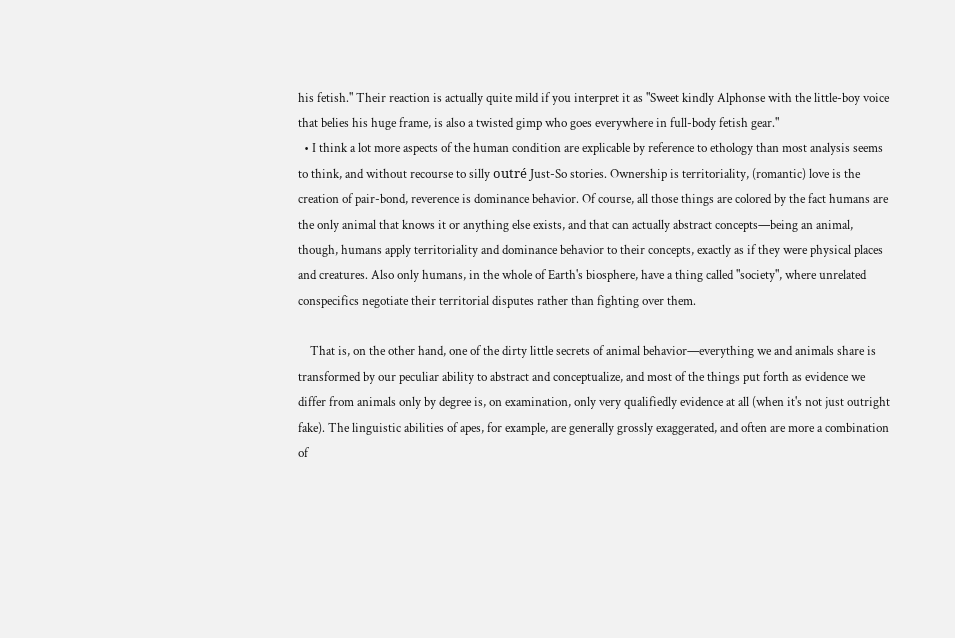his fetish." Their reaction is actually quite mild if you interpret it as "Sweet kindly Alphonse with the little-boy voice that belies his huge frame, is also a twisted gimp who goes everywhere in full-body fetish gear."
  • I think a lot more aspects of the human condition are explicable by reference to ethology than most analysis seems to think, and without recourse to silly outré Just-So stories. Ownership is territoriality, (romantic) love is the creation of pair-bond, reverence is dominance behavior. Of course, all those things are colored by the fact humans are the only animal that knows it or anything else exists, and that can actually abstract concepts—being an animal, though, humans apply territoriality and dominance behavior to their concepts, exactly as if they were physical places and creatures. Also only humans, in the whole of Earth's biosphere, have a thing called "society", where unrelated conspecifics negotiate their territorial disputes rather than fighting over them.

    That is, on the other hand, one of the dirty little secrets of animal behavior—everything we and animals share is transformed by our peculiar ability to abstract and conceptualize, and most of the things put forth as evidence we differ from animals only by degree is, on examination, only very qualifiedly evidence at all (when it's not just outright fake). The linguistic abilities of apes, for example, are generally grossly exaggerated, and often are more a combination of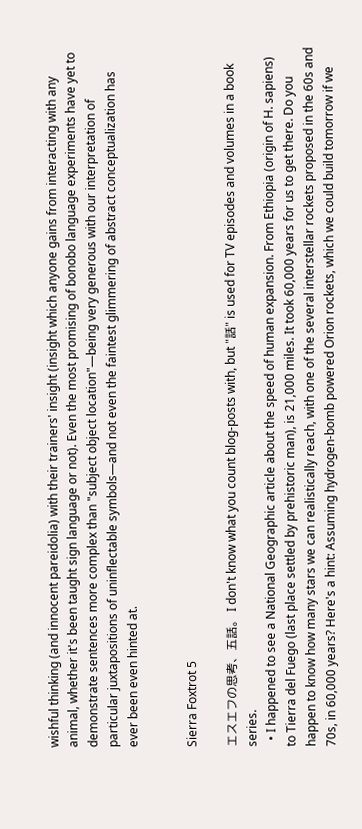wishful thinking (and innocent pareidolia) with their trainers' insight (insight which anyone gains from interacting with any animal, whether it's been taught sign language or not). Even the most promising of bonobo language experiments have yet to demonstrate sentences more complex than "subject object location"—being very generous with our interpretation of particular juxtapositions of uninflectable symbols—and not even the faintest glimmering of abstract conceptualization has ever been even hinted at.


Sierra Foxtrot 5

エスエフの思考、五話。 I don't know what you count blog-posts with, but "話" is used for TV episodes and volumes in a book series.
  • I happened to see a National Geographic article about the speed of human expansion. From Ethiopia (origin of H. sapiens) to Tierra del Fuego (last place settled by prehistoric man), is 21,000 miles. It took 60,000 years for us to get there. Do you happen to know how many stars we can realistically reach, with one of the several interstellar rockets proposed in the 60s and 70s, in 60,000 years? Here's a hint: Assuming hydrogen-bomb powered Orion rockets, which we could build tomorrow if we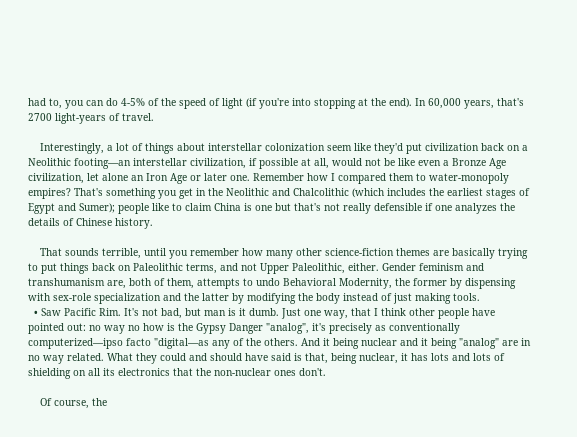had to, you can do 4-5% of the speed of light (if you're into stopping at the end). In 60,000 years, that's 2700 light-years of travel.

    Interestingly, a lot of things about interstellar colonization seem like they'd put civilization back on a Neolithic footing—an interstellar civilization, if possible at all, would not be like even a Bronze Age civilization, let alone an Iron Age or later one. Remember how I compared them to water-monopoly empires? That's something you get in the Neolithic and Chalcolithic (which includes the earliest stages of Egypt and Sumer); people like to claim China is one but that's not really defensible if one analyzes the details of Chinese history.

    That sounds terrible, until you remember how many other science-fiction themes are basically trying to put things back on Paleolithic terms, and not Upper Paleolithic, either. Gender feminism and transhumanism are, both of them, attempts to undo Behavioral Modernity, the former by dispensing with sex-role specialization and the latter by modifying the body instead of just making tools.
  • Saw Pacific Rim. It's not bad, but man is it dumb. Just one way, that I think other people have pointed out: no way no how is the Gypsy Danger "analog", it's precisely as conventionally computerized—ipso facto "digital—as any of the others. And it being nuclear and it being "analog" are in no way related. What they could and should have said is that, being nuclear, it has lots and lots of shielding on all its electronics that the non-nuclear ones don't.

    Of course, the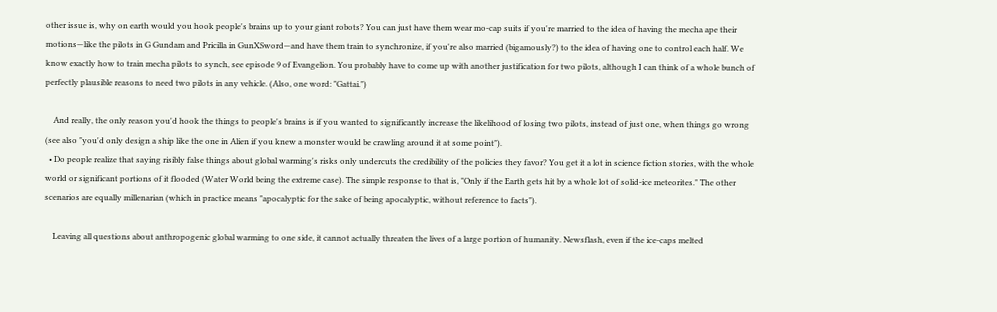other issue is, why on earth would you hook people's brains up to your giant robots? You can just have them wear mo-cap suits if you're married to the idea of having the mecha ape their motions—like the pilots in G Gundam and Pricilla in GunXSword—and have them train to synchronize, if you're also married (bigamously?) to the idea of having one to control each half. We know exactly how to train mecha pilots to synch, see episode 9 of Evangelion. You probably have to come up with another justification for two pilots, although I can think of a whole bunch of perfectly plausible reasons to need two pilots in any vehicle. (Also, one word: "Gattai.")

    And really, the only reason you'd hook the things to people's brains is if you wanted to significantly increase the likelihood of losing two pilots, instead of just one, when things go wrong (see also "you'd only design a ship like the one in Alien if you knew a monster would be crawling around it at some point").
  • Do people realize that saying risibly false things about global warming's risks only undercuts the credibility of the policies they favor? You get it a lot in science fiction stories, with the whole world or significant portions of it flooded (Water World being the extreme case). The simple response to that is, "Only if the Earth gets hit by a whole lot of solid-ice meteorites." The other scenarios are equally millenarian (which in practice means "apocalyptic for the sake of being apocalyptic, without reference to facts").

    Leaving all questions about anthropogenic global warming to one side, it cannot actually threaten the lives of a large portion of humanity. Newsflash, even if the ice-caps melted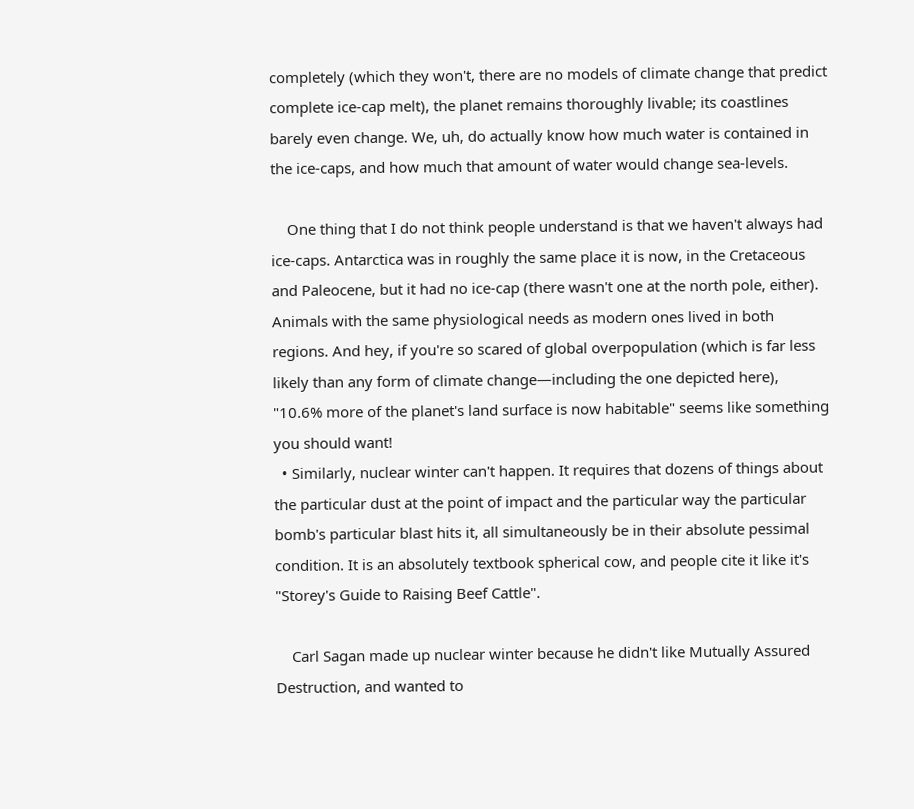completely (which they won't, there are no models of climate change that predict complete ice-cap melt), the planet remains thoroughly livable; its coastlines barely even change. We, uh, do actually know how much water is contained in the ice-caps, and how much that amount of water would change sea-levels.

    One thing that I do not think people understand is that we haven't always had ice-caps. Antarctica was in roughly the same place it is now, in the Cretaceous and Paleocene, but it had no ice-cap (there wasn't one at the north pole, either). Animals with the same physiological needs as modern ones lived in both regions. And hey, if you're so scared of global overpopulation (which is far less likely than any form of climate change—including the one depicted here), "10.6% more of the planet's land surface is now habitable" seems like something you should want!
  • Similarly, nuclear winter can't happen. It requires that dozens of things about the particular dust at the point of impact and the particular way the particular bomb's particular blast hits it, all simultaneously be in their absolute pessimal condition. It is an absolutely textbook spherical cow, and people cite it like it's "Storey's Guide to Raising Beef Cattle".

    Carl Sagan made up nuclear winter because he didn't like Mutually Assured Destruction, and wanted to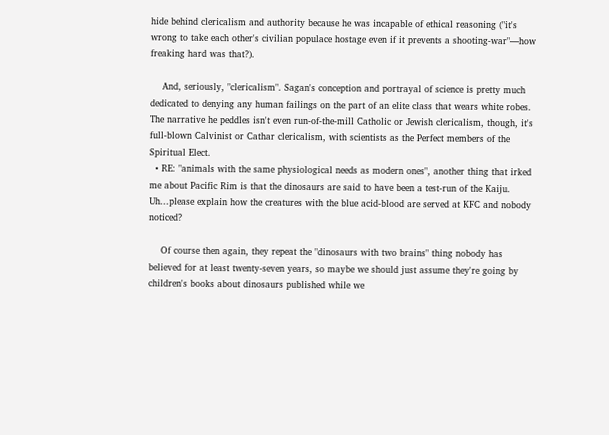hide behind clericalism and authority because he was incapable of ethical reasoning ("it's wrong to take each other's civilian populace hostage even if it prevents a shooting-war"—how freaking hard was that?).

    And, seriously, "clericalism". Sagan's conception and portrayal of science is pretty much dedicated to denying any human failings on the part of an elite class that wears white robes. The narrative he peddles isn't even run-of-the-mill Catholic or Jewish clericalism, though, it's full-blown Calvinist or Cathar clericalism, with scientists as the Perfect members of the Spiritual Elect.
  • RE: "animals with the same physiological needs as modern ones", another thing that irked me about Pacific Rim is that the dinosaurs are said to have been a test-run of the Kaiju. Uh...please explain how the creatures with the blue acid-blood are served at KFC and nobody noticed?

    Of course then again, they repeat the "dinosaurs with two brains" thing nobody has believed for at least twenty-seven years, so maybe we should just assume they're going by children's books about dinosaurs published while we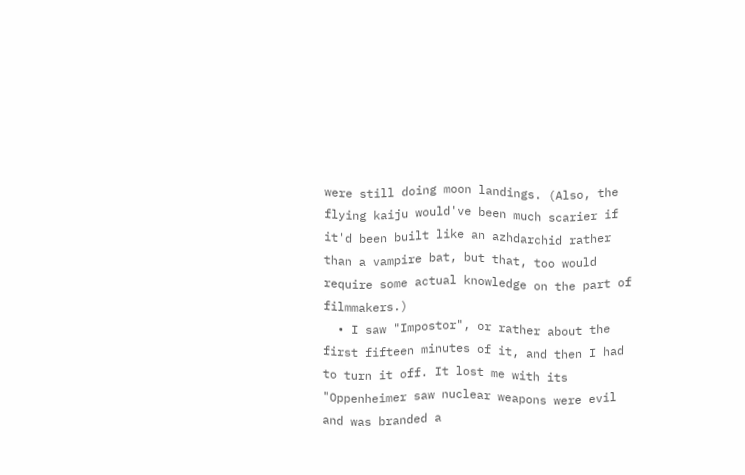were still doing moon landings. (Also, the flying kaiju would've been much scarier if it'd been built like an azhdarchid rather than a vampire bat, but that, too would require some actual knowledge on the part of filmmakers.)
  • I saw "Impostor", or rather about the first fifteen minutes of it, and then I had to turn it off. It lost me with its "Oppenheimer saw nuclear weapons were evil and was branded a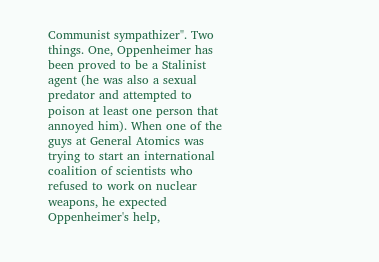Communist sympathizer". Two things. One, Oppenheimer has been proved to be a Stalinist agent (he was also a sexual predator and attempted to poison at least one person that annoyed him). When one of the guys at General Atomics was trying to start an international coalition of scientists who refused to work on nuclear weapons, he expected Oppenheimer's help,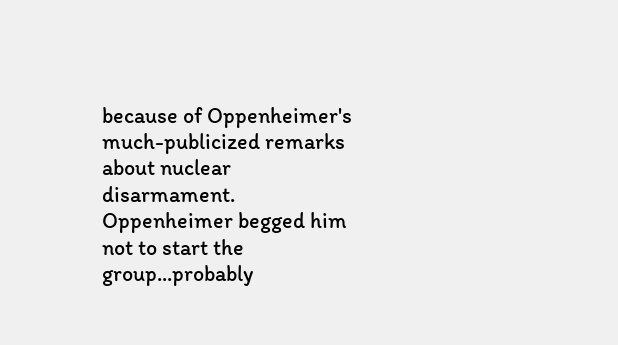because of Oppenheimer's much-publicized remarks about nuclear disarmament. Oppenheimer begged him not to start the group...probably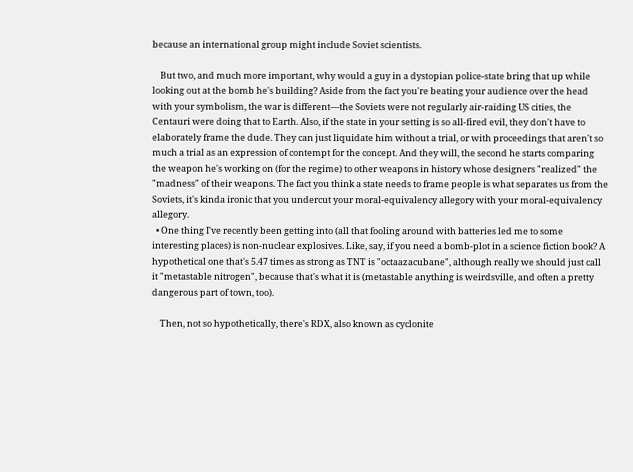because an international group might include Soviet scientists.

    But two, and much more important, why would a guy in a dystopian police-state bring that up while looking out at the bomb he's building? Aside from the fact you're beating your audience over the head with your symbolism, the war is different—the Soviets were not regularly air-raiding US cities, the Centauri were doing that to Earth. Also, if the state in your setting is so all-fired evil, they don't have to elaborately frame the dude. They can just liquidate him without a trial, or with proceedings that aren't so much a trial as an expression of contempt for the concept. And they will, the second he starts comparing the weapon he's working on (for the regime) to other weapons in history whose designers "realized" the "madness" of their weapons. The fact you think a state needs to frame people is what separates us from the Soviets, it's kinda ironic that you undercut your moral-equivalency allegory with your moral-equivalency allegory.
  • One thing I've recently been getting into (all that fooling around with batteries led me to some interesting places) is non-nuclear explosives. Like, say, if you need a bomb-plot in a science fiction book? A hypothetical one that's 5.47 times as strong as TNT is "octaazacubane", although really we should just call it "metastable nitrogen", because that's what it is (metastable anything is weirdsville, and often a pretty dangerous part of town, too).

    Then, not so hypothetically, there's RDX, also known as cyclonite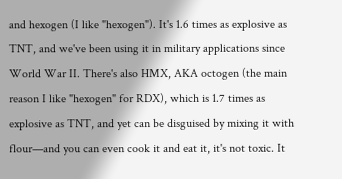and hexogen (I like "hexogen"). It's 1.6 times as explosive as TNT, and we've been using it in military applications since World War II. There's also HMX, AKA octogen (the main reason I like "hexogen" for RDX), which is 1.7 times as explosive as TNT, and yet can be disguised by mixing it with flour—and you can even cook it and eat it, it's not toxic. It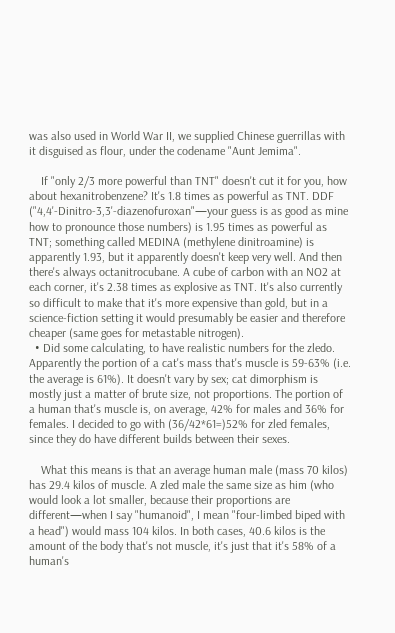was also used in World War II, we supplied Chinese guerrillas with it disguised as flour, under the codename "Aunt Jemima".

    If "only 2/3 more powerful than TNT" doesn't cut it for you, how about hexanitrobenzene? It's 1.8 times as powerful as TNT. DDF ("4,4'-Dinitro-3,3'-diazenofuroxan"—your guess is as good as mine how to pronounce those numbers) is 1.95 times as powerful as TNT; something called MEDINA (methylene dinitroamine) is apparently 1.93, but it apparently doesn't keep very well. And then there's always octanitrocubane. A cube of carbon with an NO2 at each corner, it's 2.38 times as explosive as TNT. It's also currently so difficult to make that it's more expensive than gold, but in a science-fiction setting it would presumably be easier and therefore cheaper (same goes for metastable nitrogen).
  • Did some calculating, to have realistic numbers for the zledo. Apparently the portion of a cat's mass that's muscle is 59-63% (i.e. the average is 61%). It doesn't vary by sex; cat dimorphism is mostly just a matter of brute size, not proportions. The portion of a human that's muscle is, on average, 42% for males and 36% for females. I decided to go with (36/42*61=)52% for zled females, since they do have different builds between their sexes.

    What this means is that an average human male (mass 70 kilos) has 29.4 kilos of muscle. A zled male the same size as him (who would look a lot smaller, because their proportions are different—when I say "humanoid", I mean "four-limbed biped with a head") would mass 104 kilos. In both cases, 40.6 kilos is the amount of the body that's not muscle, it's just that it's 58% of a human's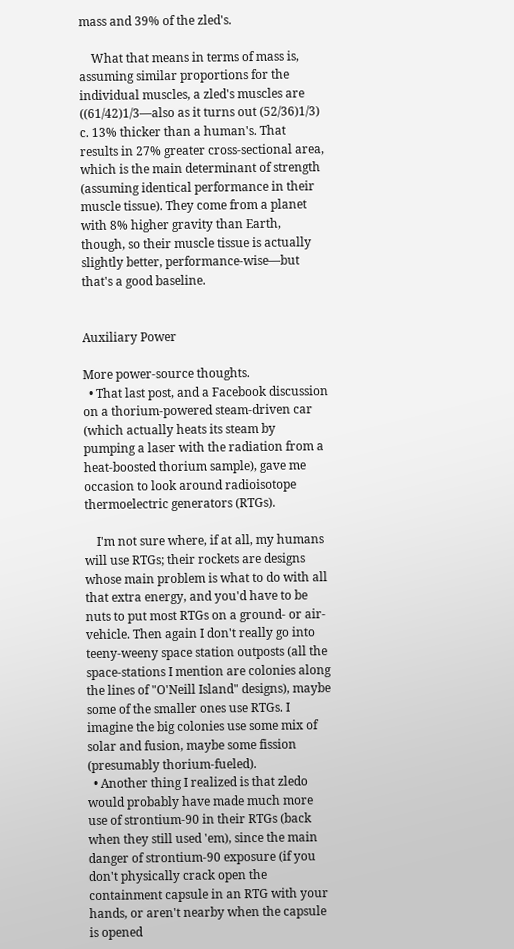mass and 39% of the zled's.

    What that means in terms of mass is, assuming similar proportions for the individual muscles, a zled's muscles are ((61/42)1/3—also as it turns out (52/36)1/3) c. 13% thicker than a human's. That results in 27% greater cross-sectional area, which is the main determinant of strength (assuming identical performance in their muscle tissue). They come from a planet with 8% higher gravity than Earth, though, so their muscle tissue is actually slightly better, performance-wise—but that's a good baseline.


Auxiliary Power

More power-source thoughts.
  • That last post, and a Facebook discussion on a thorium-powered steam-driven car (which actually heats its steam by pumping a laser with the radiation from a heat-boosted thorium sample), gave me occasion to look around radioisotope thermoelectric generators (RTGs).

    I'm not sure where, if at all, my humans will use RTGs; their rockets are designs whose main problem is what to do with all that extra energy, and you'd have to be nuts to put most RTGs on a ground- or air-vehicle. Then again I don't really go into teeny-weeny space station outposts (all the space-stations I mention are colonies along the lines of "O'Neill Island" designs), maybe some of the smaller ones use RTGs. I imagine the big colonies use some mix of solar and fusion, maybe some fission (presumably thorium-fueled).
  • Another thing I realized is that zledo would probably have made much more use of strontium-90 in their RTGs (back when they still used 'em), since the main danger of strontium-90 exposure (if you don't physically crack open the containment capsule in an RTG with your hands, or aren't nearby when the capsule is opened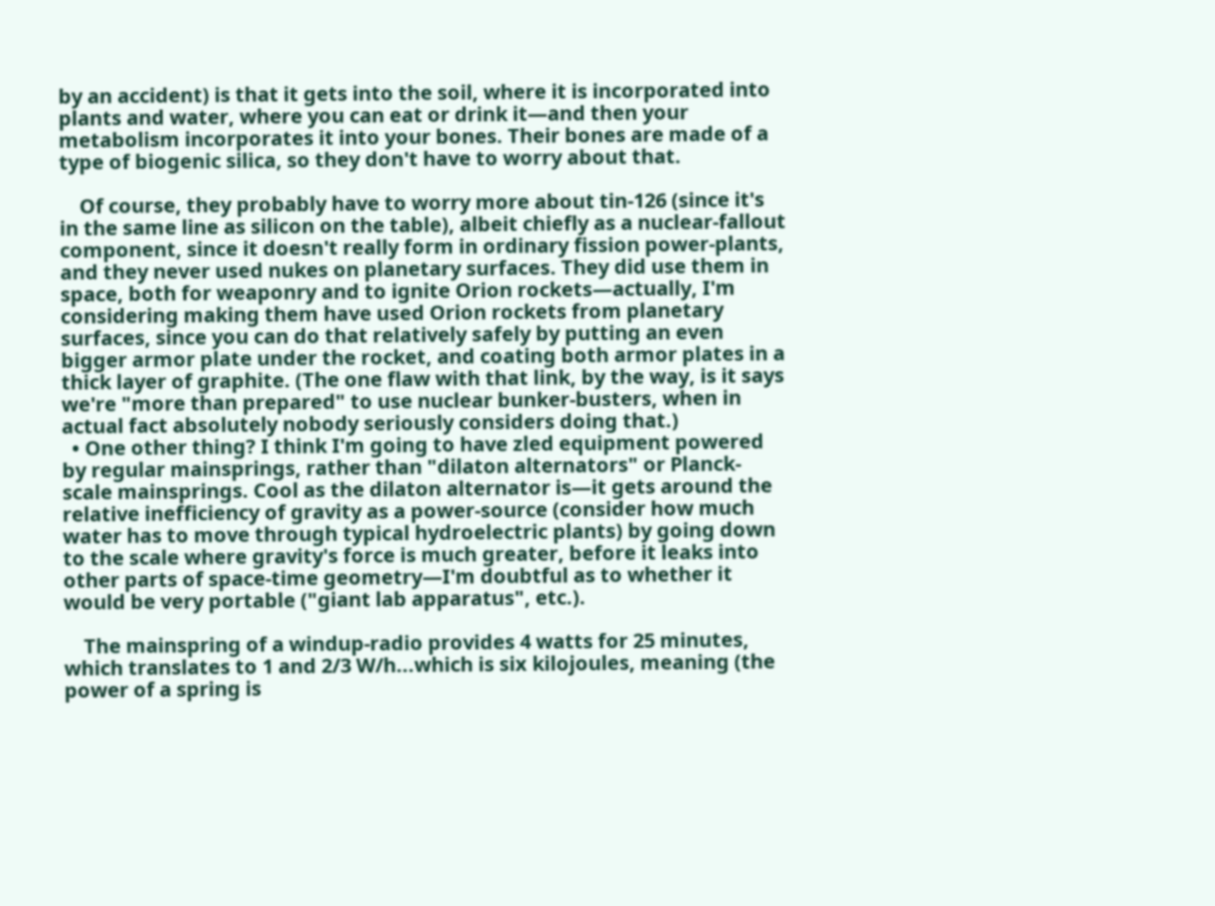by an accident) is that it gets into the soil, where it is incorporated into plants and water, where you can eat or drink it—and then your metabolism incorporates it into your bones. Their bones are made of a type of biogenic silica, so they don't have to worry about that.

    Of course, they probably have to worry more about tin-126 (since it's in the same line as silicon on the table), albeit chiefly as a nuclear-fallout component, since it doesn't really form in ordinary fission power-plants, and they never used nukes on planetary surfaces. They did use them in space, both for weaponry and to ignite Orion rockets—actually, I'm considering making them have used Orion rockets from planetary surfaces, since you can do that relatively safely by putting an even bigger armor plate under the rocket, and coating both armor plates in a thick layer of graphite. (The one flaw with that link, by the way, is it says we're "more than prepared" to use nuclear bunker-busters, when in actual fact absolutely nobody seriously considers doing that.)
  • One other thing? I think I'm going to have zled equipment powered by regular mainsprings, rather than "dilaton alternators" or Planck-scale mainsprings. Cool as the dilaton alternator is—it gets around the relative inefficiency of gravity as a power-source (consider how much water has to move through typical hydroelectric plants) by going down to the scale where gravity's force is much greater, before it leaks into other parts of space-time geometry—I'm doubtful as to whether it would be very portable ("giant lab apparatus", etc.).

    The mainspring of a windup-radio provides 4 watts for 25 minutes, which translates to 1 and 2/3 W/h...which is six kilojoules, meaning (the power of a spring is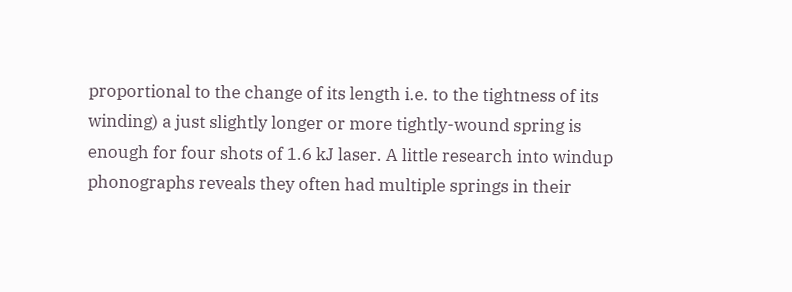proportional to the change of its length i.e. to the tightness of its winding) a just slightly longer or more tightly-wound spring is enough for four shots of 1.6 kJ laser. A little research into windup phonographs reveals they often had multiple springs in their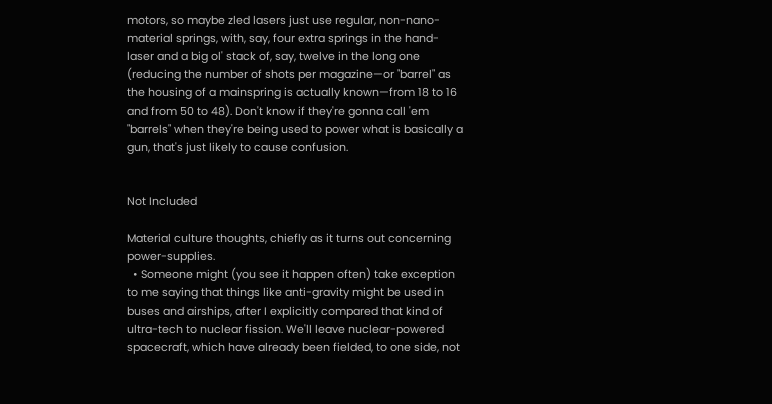motors, so maybe zled lasers just use regular, non-nano-material springs, with, say, four extra springs in the hand-laser and a big ol' stack of, say, twelve in the long one (reducing the number of shots per magazine—or "barrel" as the housing of a mainspring is actually known—from 18 to 16 and from 50 to 48). Don't know if they're gonna call 'em "barrels" when they're being used to power what is basically a gun, that's just likely to cause confusion.


Not Included

Material culture thoughts, chiefly as it turns out concerning power-supplies.
  • Someone might (you see it happen often) take exception to me saying that things like anti-gravity might be used in buses and airships, after I explicitly compared that kind of ultra-tech to nuclear fission. We'll leave nuclear-powered spacecraft, which have already been fielded, to one side, not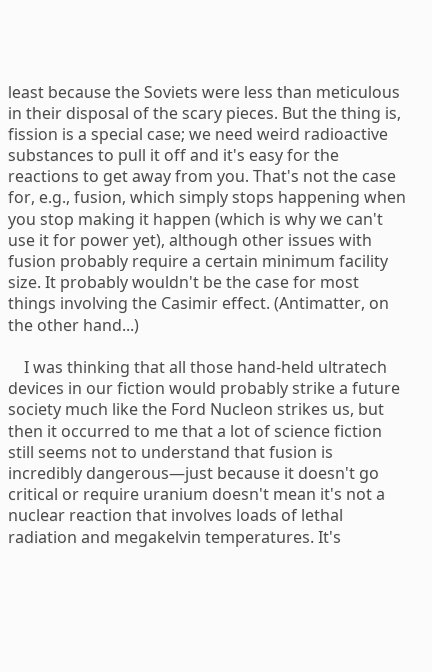least because the Soviets were less than meticulous in their disposal of the scary pieces. But the thing is, fission is a special case; we need weird radioactive substances to pull it off and it's easy for the reactions to get away from you. That's not the case for, e.g., fusion, which simply stops happening when you stop making it happen (which is why we can't use it for power yet), although other issues with fusion probably require a certain minimum facility size. It probably wouldn't be the case for most things involving the Casimir effect. (Antimatter, on the other hand...)

    I was thinking that all those hand-held ultratech devices in our fiction would probably strike a future society much like the Ford Nucleon strikes us, but then it occurred to me that a lot of science fiction still seems not to understand that fusion is incredibly dangerous—just because it doesn't go critical or require uranium doesn't mean it's not a nuclear reaction that involves loads of lethal radiation and megakelvin temperatures. It's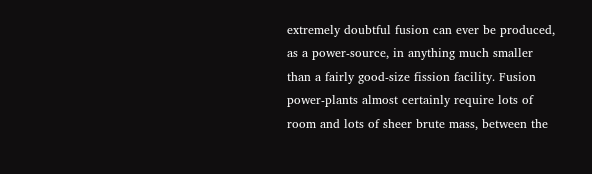extremely doubtful fusion can ever be produced, as a power-source, in anything much smaller than a fairly good-size fission facility. Fusion power-plants almost certainly require lots of room and lots of sheer brute mass, between the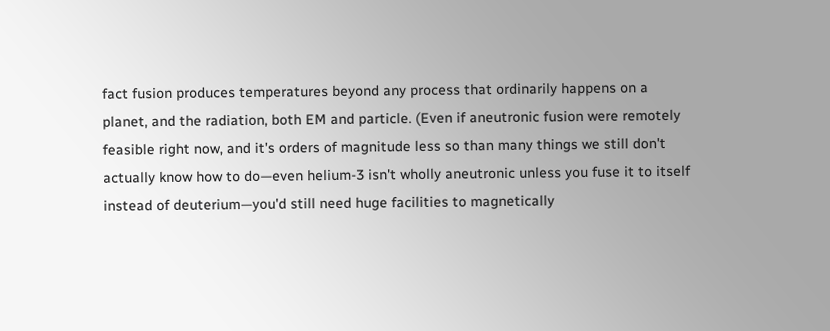fact fusion produces temperatures beyond any process that ordinarily happens on a planet, and the radiation, both EM and particle. (Even if aneutronic fusion were remotely feasible right now, and it's orders of magnitude less so than many things we still don't actually know how to do—even helium-3 isn't wholly aneutronic unless you fuse it to itself instead of deuterium—you'd still need huge facilities to magnetically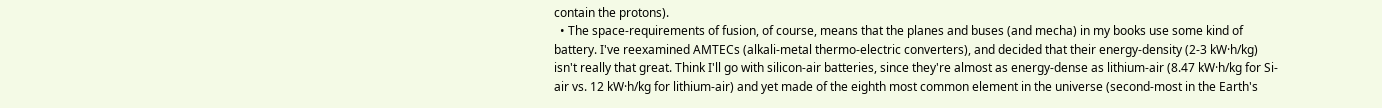contain the protons).
  • The space-requirements of fusion, of course, means that the planes and buses (and mecha) in my books use some kind of battery. I've reexamined AMTECs (alkali-metal thermo-electric converters), and decided that their energy-density (2-3 kW·h/kg) isn't really that great. Think I'll go with silicon-air batteries, since they're almost as energy-dense as lithium-air (8.47 kW·h/kg for Si-air vs. 12 kW·h/kg for lithium-air) and yet made of the eighth most common element in the universe (second-most in the Earth's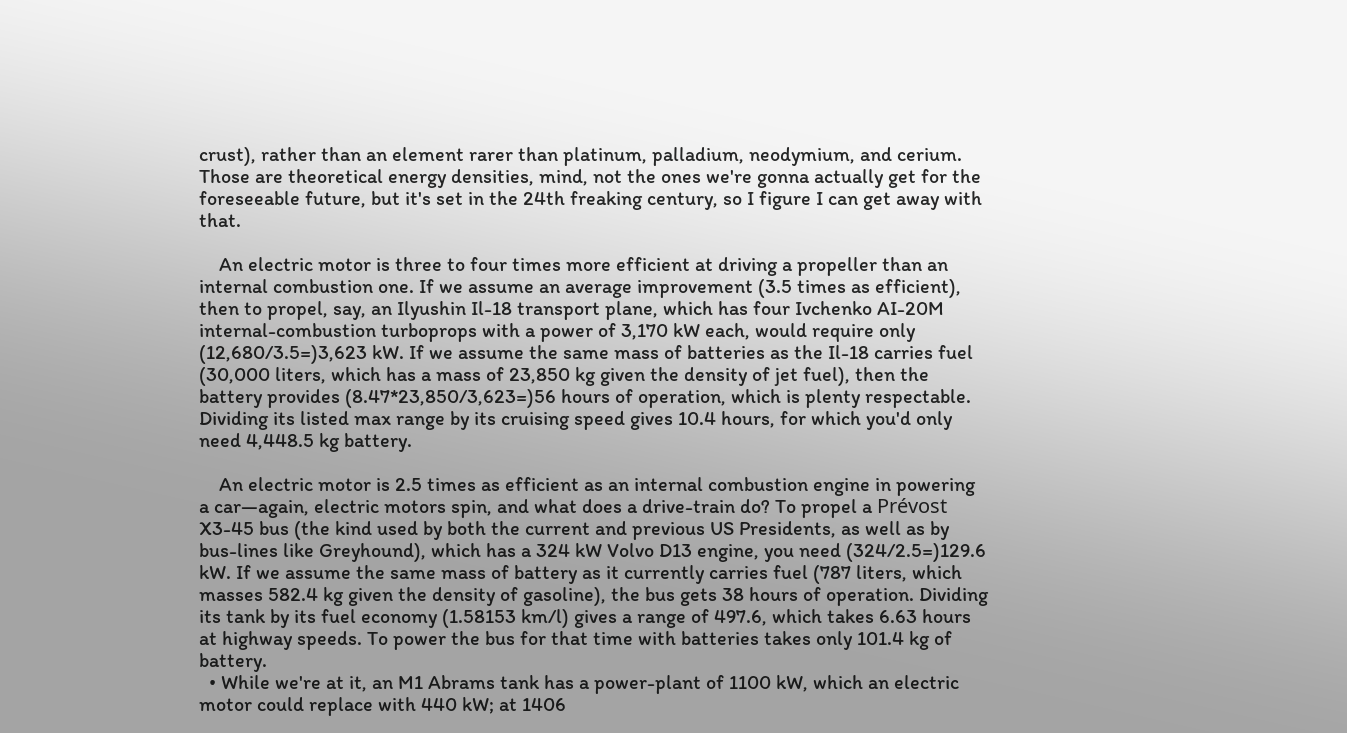crust), rather than an element rarer than platinum, palladium, neodymium, and cerium. Those are theoretical energy densities, mind, not the ones we're gonna actually get for the foreseeable future, but it's set in the 24th freaking century, so I figure I can get away with that.

    An electric motor is three to four times more efficient at driving a propeller than an internal combustion one. If we assume an average improvement (3.5 times as efficient), then to propel, say, an Ilyushin Il-18 transport plane, which has four Ivchenko AI-20M internal-combustion turboprops with a power of 3,170 kW each, would require only (12,680/3.5=)3,623 kW. If we assume the same mass of batteries as the Il-18 carries fuel (30,000 liters, which has a mass of 23,850 kg given the density of jet fuel), then the battery provides (8.47*23,850/3,623=)56 hours of operation, which is plenty respectable. Dividing its listed max range by its cruising speed gives 10.4 hours, for which you'd only need 4,448.5 kg battery.

    An electric motor is 2.5 times as efficient as an internal combustion engine in powering a car—again, electric motors spin, and what does a drive-train do? To propel a Prévost X3-45 bus (the kind used by both the current and previous US Presidents, as well as by bus-lines like Greyhound), which has a 324 kW Volvo D13 engine, you need (324/2.5=)129.6 kW. If we assume the same mass of battery as it currently carries fuel (787 liters, which masses 582.4 kg given the density of gasoline), the bus gets 38 hours of operation. Dividing its tank by its fuel economy (1.58153 km/l) gives a range of 497.6, which takes 6.63 hours at highway speeds. To power the bus for that time with batteries takes only 101.4 kg of battery.
  • While we're at it, an M1 Abrams tank has a power-plant of 1100 kW, which an electric motor could replace with 440 kW; at 1406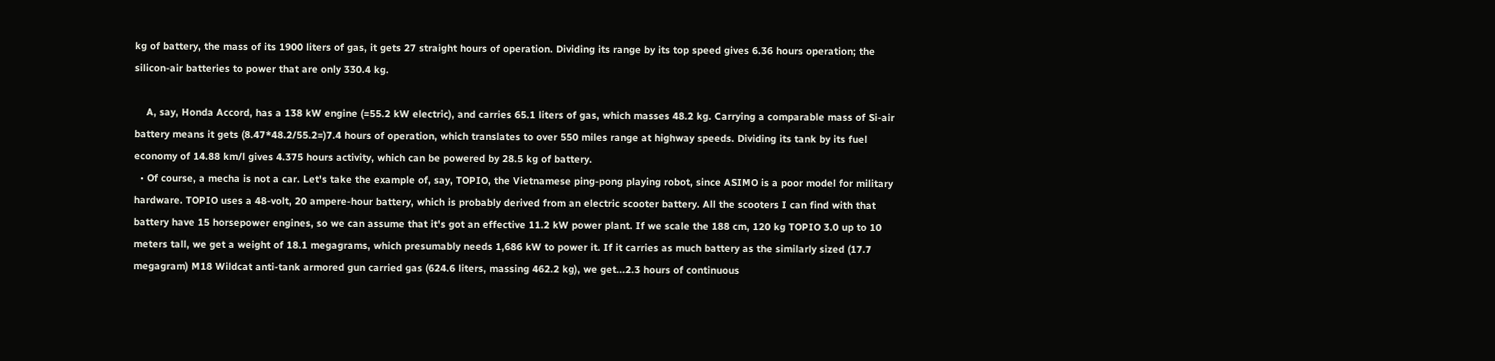kg of battery, the mass of its 1900 liters of gas, it gets 27 straight hours of operation. Dividing its range by its top speed gives 6.36 hours operation; the silicon-air batteries to power that are only 330.4 kg.

    A, say, Honda Accord, has a 138 kW engine (=55.2 kW electric), and carries 65.1 liters of gas, which masses 48.2 kg. Carrying a comparable mass of Si-air battery means it gets (8.47*48.2/55.2=)7.4 hours of operation, which translates to over 550 miles range at highway speeds. Dividing its tank by its fuel economy of 14.88 km/l gives 4.375 hours activity, which can be powered by 28.5 kg of battery.
  • Of course, a mecha is not a car. Let's take the example of, say, TOPIO, the Vietnamese ping-pong playing robot, since ASIMO is a poor model for military hardware. TOPIO uses a 48-volt, 20 ampere-hour battery, which is probably derived from an electric scooter battery. All the scooters I can find with that battery have 15 horsepower engines, so we can assume that it's got an effective 11.2 kW power plant. If we scale the 188 cm, 120 kg TOPIO 3.0 up to 10 meters tall, we get a weight of 18.1 megagrams, which presumably needs 1,686 kW to power it. If it carries as much battery as the similarly sized (17.7 megagram) M18 Wildcat anti-tank armored gun carried gas (624.6 liters, massing 462.2 kg), we get...2.3 hours of continuous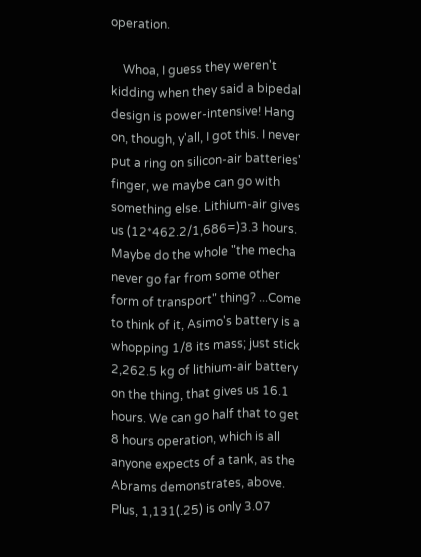operation.

    Whoa, I guess they weren't kidding when they said a bipedal design is power-intensive! Hang on, though, y'all, I got this. I never put a ring on silicon-air batteries' finger, we maybe can go with something else. Lithium-air gives us (12*462.2/1,686=)3.3 hours. Maybe do the whole "the mecha never go far from some other form of transport" thing? ...Come to think of it, Asimo's battery is a whopping 1/8 its mass; just stick 2,262.5 kg of lithium-air battery on the thing, that gives us 16.1 hours. We can go half that to get 8 hours operation, which is all anyone expects of a tank, as the Abrams demonstrates, above. Plus, 1,131(.25) is only 3.07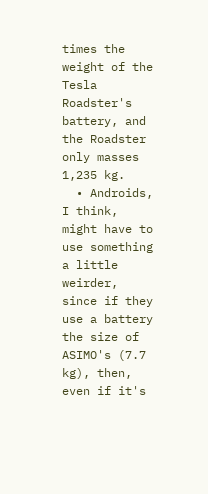times the weight of the Tesla Roadster's battery, and the Roadster only masses 1,235 kg.
  • Androids, I think, might have to use something a little weirder, since if they use a battery the size of ASIMO's (7.7 kg), then, even if it's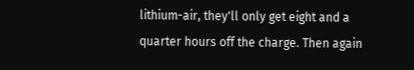lithium-air, they'll only get eight and a quarter hours off the charge. Then again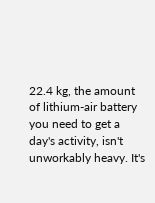22.4 kg, the amount of lithium-air battery you need to get a day's activity, isn't unworkably heavy. It's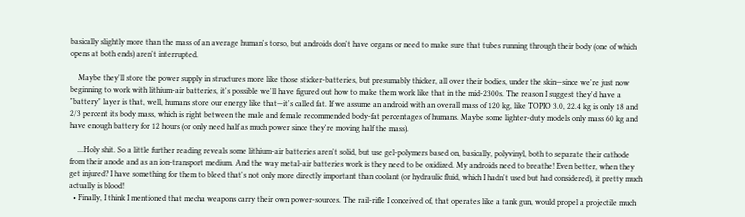basically slightly more than the mass of an average human's torso, but androids don't have organs or need to make sure that tubes running through their body (one of which opens at both ends) aren't interrupted.

    Maybe they'll store the power supply in structures more like those sticker-batteries, but presumably thicker, all over their bodies, under the skin—since we're just now beginning to work with lithium-air batteries, it's possible we'll have figured out how to make them work like that in the mid-2300s. The reason I suggest they'd have a "battery" layer is that, well, humans store our energy like that—it's called fat. If we assume an android with an overall mass of 120 kg, like TOPIO 3.0, 22.4 kg is only 18 and 2/3 percent its body mass, which is right between the male and female recommended body-fat percentages of humans. Maybe some lighter-duty models only mass 60 kg and have enough battery for 12 hours (or only need half as much power since they're moving half the mass).

    ...Holy shit. So a little further reading reveals some lithium-air batteries aren't solid, but use gel-polymers based on, basically, polyvinyl, both to separate their cathode from their anode and as an ion-transport medium. And the way metal-air batteries work is they need to be oxidized. My androids need to breathe! Even better, when they get injured? I have something for them to bleed that's not only more directly important than coolant (or hydraulic fluid, which I hadn't used but had considered), it pretty much actually is blood!
  • Finally, I think I mentioned that mecha weapons carry their own power-sources. The rail-rifle I conceived of, that operates like a tank gun, would propel a projectile much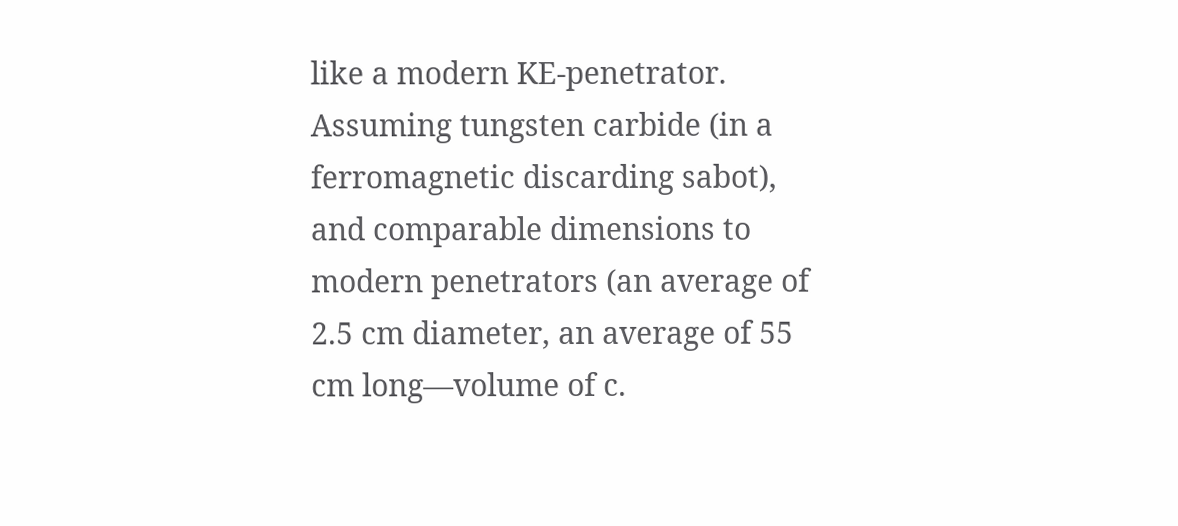like a modern KE-penetrator. Assuming tungsten carbide (in a ferromagnetic discarding sabot), and comparable dimensions to modern penetrators (an average of 2.5 cm diameter, an average of 55 cm long—volume of c.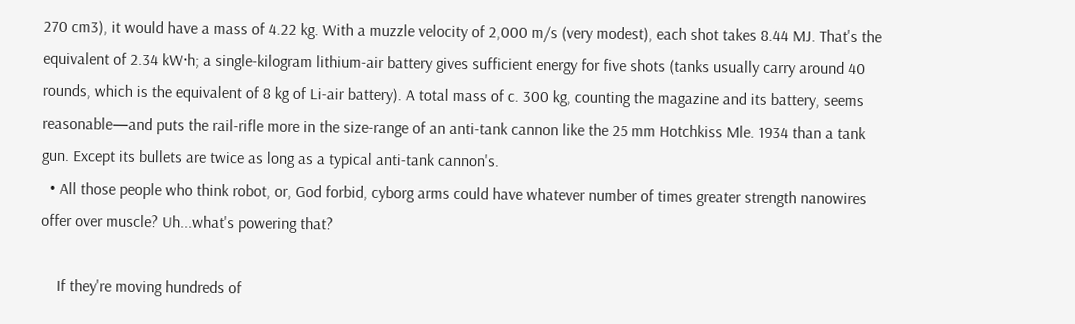270 cm3), it would have a mass of 4.22 kg. With a muzzle velocity of 2,000 m/s (very modest), each shot takes 8.44 MJ. That's the equivalent of 2.34 kW·h; a single-kilogram lithium-air battery gives sufficient energy for five shots (tanks usually carry around 40 rounds, which is the equivalent of 8 kg of Li-air battery). A total mass of c. 300 kg, counting the magazine and its battery, seems reasonable—and puts the rail-rifle more in the size-range of an anti-tank cannon like the 25 mm Hotchkiss Mle. 1934 than a tank gun. Except its bullets are twice as long as a typical anti-tank cannon's.
  • All those people who think robot, or, God forbid, cyborg arms could have whatever number of times greater strength nanowires offer over muscle? Uh...what's powering that?

    If they're moving hundreds of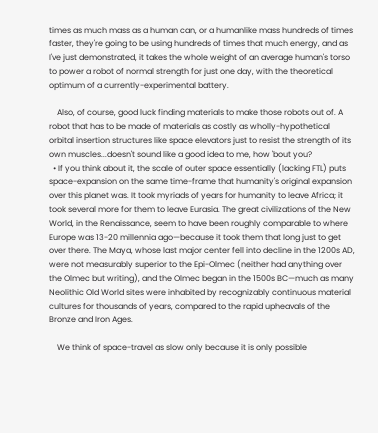times as much mass as a human can, or a humanlike mass hundreds of times faster, they're going to be using hundreds of times that much energy, and as I've just demonstrated, it takes the whole weight of an average human's torso to power a robot of normal strength for just one day, with the theoretical optimum of a currently-experimental battery.

    Also, of course, good luck finding materials to make those robots out of. A robot that has to be made of materials as costly as wholly-hypothetical orbital insertion structures like space elevators just to resist the strength of its own muscles...doesn't sound like a good idea to me, how 'bout you?
  • If you think about it, the scale of outer space essentially (lacking FTL) puts space-expansion on the same time-frame that humanity's original expansion over this planet was. It took myriads of years for humanity to leave Africa; it took several more for them to leave Eurasia. The great civilizations of the New World, in the Renaissance, seem to have been roughly comparable to where Europe was 13-20 millennia ago—because it took them that long just to get over there. The Maya, whose last major center fell into decline in the 1200s AD, were not measurably superior to the Epi-Olmec (neither had anything over the Olmec but writing), and the Olmec began in the 1500s BC—much as many Neolithic Old World sites were inhabited by recognizably continuous material cultures for thousands of years, compared to the rapid upheavals of the Bronze and Iron Ages.

    We think of space-travel as slow only because it is only possible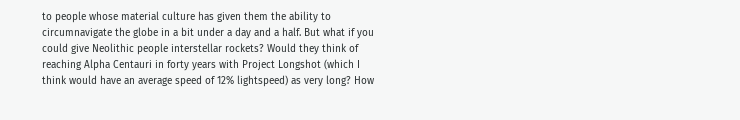to people whose material culture has given them the ability to circumnavigate the globe in a bit under a day and a half. But what if you could give Neolithic people interstellar rockets? Would they think of reaching Alpha Centauri in forty years with Project Longshot (which I think would have an average speed of 12% lightspeed) as very long? How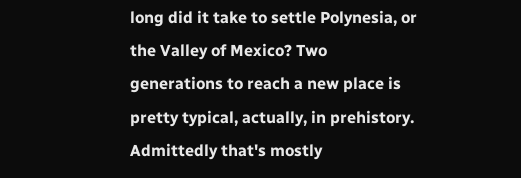long did it take to settle Polynesia, or the Valley of Mexico? Two generations to reach a new place is pretty typical, actually, in prehistory. Admittedly that's mostly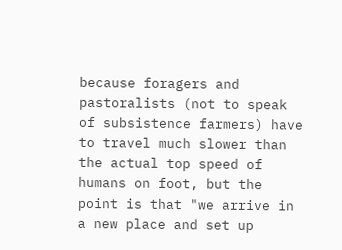because foragers and pastoralists (not to speak of subsistence farmers) have to travel much slower than the actual top speed of humans on foot, but the point is that "we arrive in a new place and set up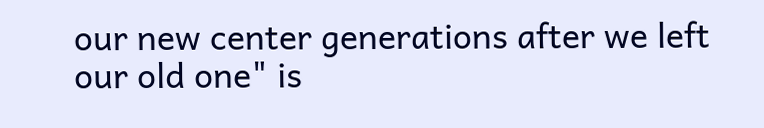our new center generations after we left our old one" is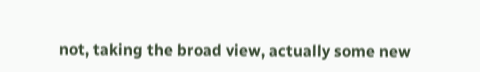not, taking the broad view, actually some new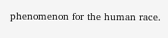phenomenon for the human race.